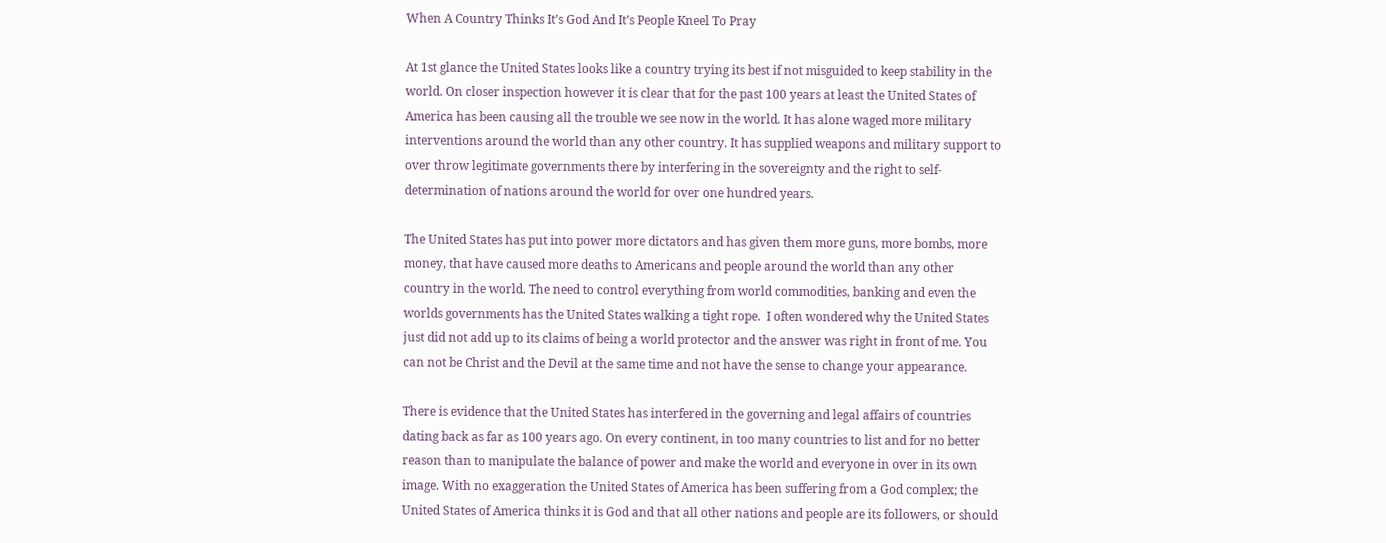When A Country Thinks It’s God And It’s People Kneel To Pray

At 1st glance the United States looks like a country trying its best if not misguided to keep stability in the world. On closer inspection however it is clear that for the past 100 years at least the United States of America has been causing all the trouble we see now in the world. It has alone waged more military interventions around the world than any other country. It has supplied weapons and military support to over throw legitimate governments there by interfering in the sovereignty and the right to self-determination of nations around the world for over one hundred years.

The United States has put into power more dictators and has given them more guns, more bombs, more money, that have caused more deaths to Americans and people around the world than any other country in the world. The need to control everything from world commodities, banking and even the worlds governments has the United States walking a tight rope.  I often wondered why the United States just did not add up to its claims of being a world protector and the answer was right in front of me. You can not be Christ and the Devil at the same time and not have the sense to change your appearance.

There is evidence that the United States has interfered in the governing and legal affairs of countries dating back as far as 100 years ago. On every continent, in too many countries to list and for no better reason than to manipulate the balance of power and make the world and everyone in over in its own image. With no exaggeration the United States of America has been suffering from a God complex; the United States of America thinks it is God and that all other nations and people are its followers, or should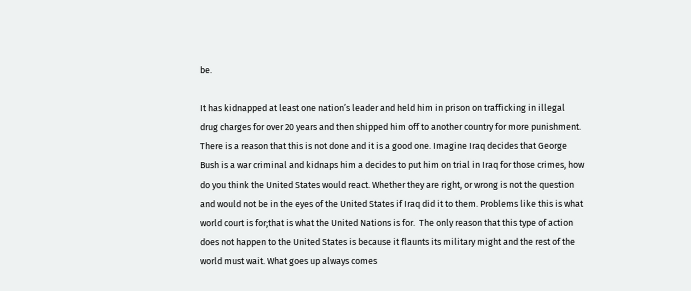be.

It has kidnapped at least one nation’s leader and held him in prison on trafficking in illegal drug charges for over 20 years and then shipped him off to another country for more punishment. There is a reason that this is not done and it is a good one. Imagine Iraq decides that George Bush is a war criminal and kidnaps him a decides to put him on trial in Iraq for those crimes, how do you think the United States would react. Whether they are right, or wrong is not the question and would not be in the eyes of the United States if Iraq did it to them. Problems like this is what world court is for;that is what the United Nations is for.  The only reason that this type of action does not happen to the United States is because it flaunts its military might and the rest of the world must wait. What goes up always comes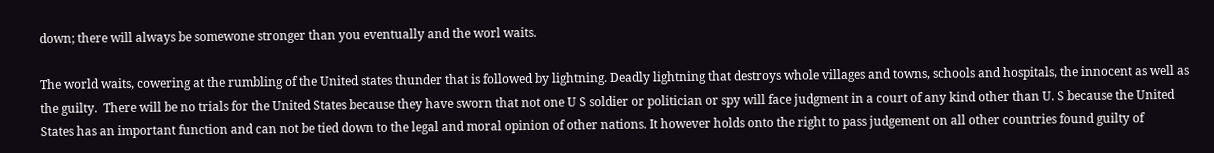down; there will always be somewone stronger than you eventually and the worl waits.

The world waits, cowering at the rumbling of the United states thunder that is followed by lightning. Deadly lightning that destroys whole villages and towns, schools and hospitals, the innocent as well as the guilty.  There will be no trials for the United States because they have sworn that not one U S soldier or politician or spy will face judgment in a court of any kind other than U. S because the United States has an important function and can not be tied down to the legal and moral opinion of other nations. It however holds onto the right to pass judgement on all other countries found guilty of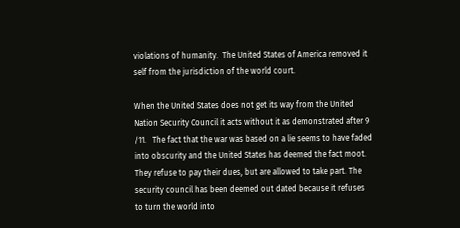violations of humanity.  The United States of America removed it self from the jurisdiction of the world court.

When the United States does not get its way from the United Nation Security Council it acts without it as demonstrated after 9 /11.   The fact that the war was based on a lie seems to have faded into obscurity and the United States has deemed the fact moot. They refuse to pay their dues, but are allowed to take part. The security council has been deemed out dated because it refuses to turn the world into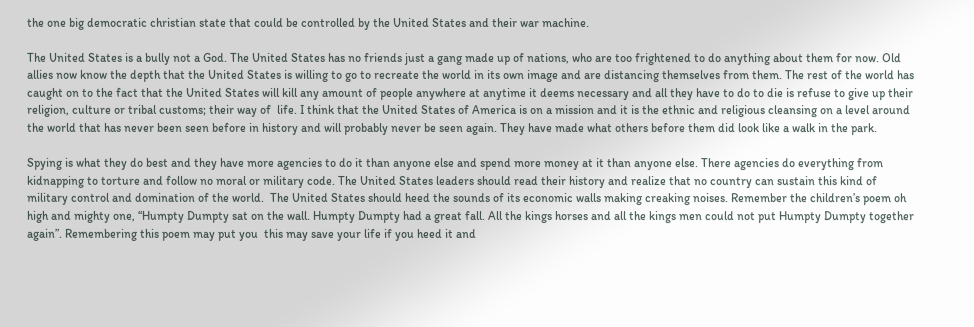the one big democratic christian state that could be controlled by the United States and their war machine.

The United States is a bully not a God. The United States has no friends just a gang made up of nations, who are too frightened to do anything about them for now. Old allies now know the depth that the United States is willing to go to recreate the world in its own image and are distancing themselves from them. The rest of the world has caught on to the fact that the United States will kill any amount of people anywhere at anytime it deems necessary and all they have to do to die is refuse to give up their religion, culture or tribal customs; their way of  life. I think that the United States of America is on a mission and it is the ethnic and religious cleansing on a level around the world that has never been seen before in history and will probably never be seen again. They have made what others before them did look like a walk in the park.

Spying is what they do best and they have more agencies to do it than anyone else and spend more money at it than anyone else. There agencies do everything from kidnapping to torture and follow no moral or military code. The United States leaders should read their history and realize that no country can sustain this kind of military control and domination of the world.  The United States should heed the sounds of its economic walls making creaking noises. Remember the children’s poem oh high and mighty one, “Humpty Dumpty sat on the wall. Humpty Dumpty had a great fall. All the kings horses and all the kings men could not put Humpty Dumpty together again”. Remembering this poem may put you  this may save your life if you heed it and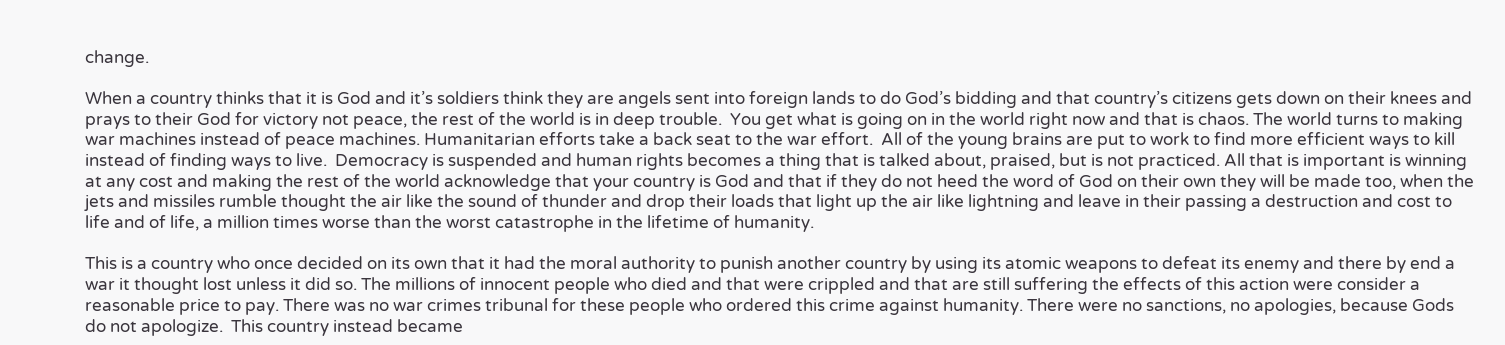change.

When a country thinks that it is God and it’s soldiers think they are angels sent into foreign lands to do God’s bidding and that country’s citizens gets down on their knees and prays to their God for victory not peace, the rest of the world is in deep trouble.  You get what is going on in the world right now and that is chaos. The world turns to making war machines instead of peace machines. Humanitarian efforts take a back seat to the war effort.  All of the young brains are put to work to find more efficient ways to kill instead of finding ways to live.  Democracy is suspended and human rights becomes a thing that is talked about, praised, but is not practiced. All that is important is winning at any cost and making the rest of the world acknowledge that your country is God and that if they do not heed the word of God on their own they will be made too, when the jets and missiles rumble thought the air like the sound of thunder and drop their loads that light up the air like lightning and leave in their passing a destruction and cost to life and of life, a million times worse than the worst catastrophe in the lifetime of humanity.

This is a country who once decided on its own that it had the moral authority to punish another country by using its atomic weapons to defeat its enemy and there by end a war it thought lost unless it did so. The millions of innocent people who died and that were crippled and that are still suffering the effects of this action were consider a reasonable price to pay. There was no war crimes tribunal for these people who ordered this crime against humanity. There were no sanctions, no apologies, because Gods do not apologize.  This country instead became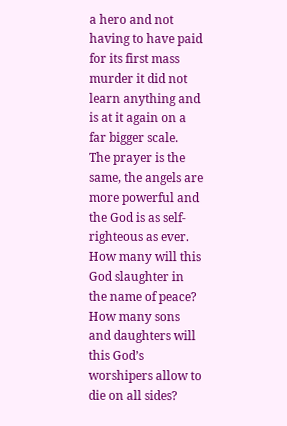a hero and not having to have paid for its first mass murder it did not learn anything and is at it again on a far bigger scale.  The prayer is the same, the angels are more powerful and the God is as self-righteous as ever.  How many will this God slaughter in the name of peace?  How many sons and daughters will this God’s worshipers allow to die on all sides?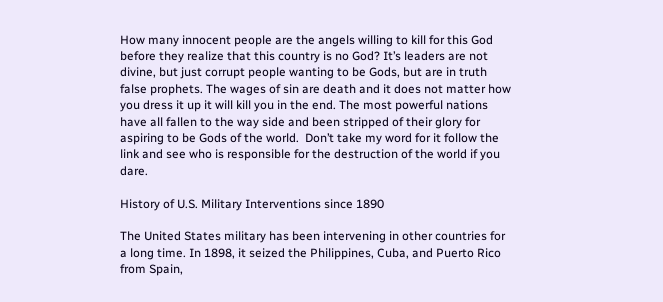How many innocent people are the angels willing to kill for this God before they realize that this country is no God? It’s leaders are not divine, but just corrupt people wanting to be Gods, but are in truth false prophets. The wages of sin are death and it does not matter how you dress it up it will kill you in the end. The most powerful nations have all fallen to the way side and been stripped of their glory for aspiring to be Gods of the world.  Don’t take my word for it follow the link and see who is responsible for the destruction of the world if you dare.

History of U.S. Military Interventions since 1890

The United States military has been intervening in other countries for a long time. In 1898, it seized the Philippines, Cuba, and Puerto Rico from Spain,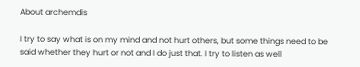About archemdis

I try to say what is on my mind and not hurt others, but some things need to be said whether they hurt or not and I do just that. I try to listen as well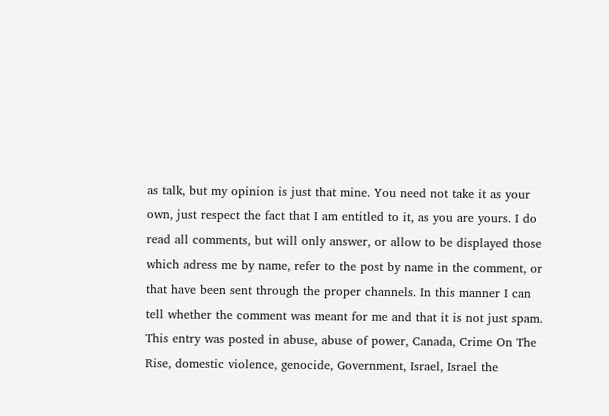as talk, but my opinion is just that mine. You need not take it as your own, just respect the fact that I am entitled to it, as you are yours. I do read all comments, but will only answer, or allow to be displayed those which adress me by name, refer to the post by name in the comment, or that have been sent through the proper channels. In this manner I can tell whether the comment was meant for me and that it is not just spam.
This entry was posted in abuse, abuse of power, Canada, Crime On The Rise, domestic violence, genocide, Government, Israel, Israel the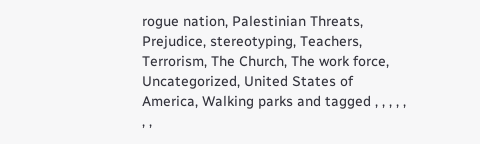rogue nation, Palestinian Threats, Prejudice, stereotyping, Teachers, Terrorism, The Church, The work force, Uncategorized, United States of America, Walking parks and tagged , , , , , , ,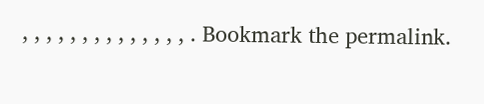, , , , , , , , , , , , , , . Bookmark the permalink.